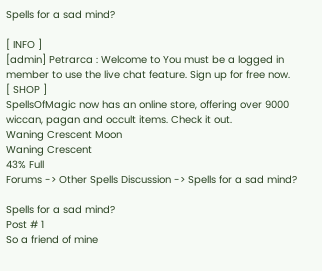Spells for a sad mind?

[ INFO ]
[admin] Petrarca : Welcome to You must be a logged in member to use the live chat feature. Sign up for free now.
[ SHOP ]
SpellsOfMagic now has an online store, offering over 9000 wiccan, pagan and occult items. Check it out.
Waning Crescent Moon
Waning Crescent
43% Full
Forums -> Other Spells Discussion -> Spells for a sad mind?

Spells for a sad mind?
Post # 1
So a friend of mine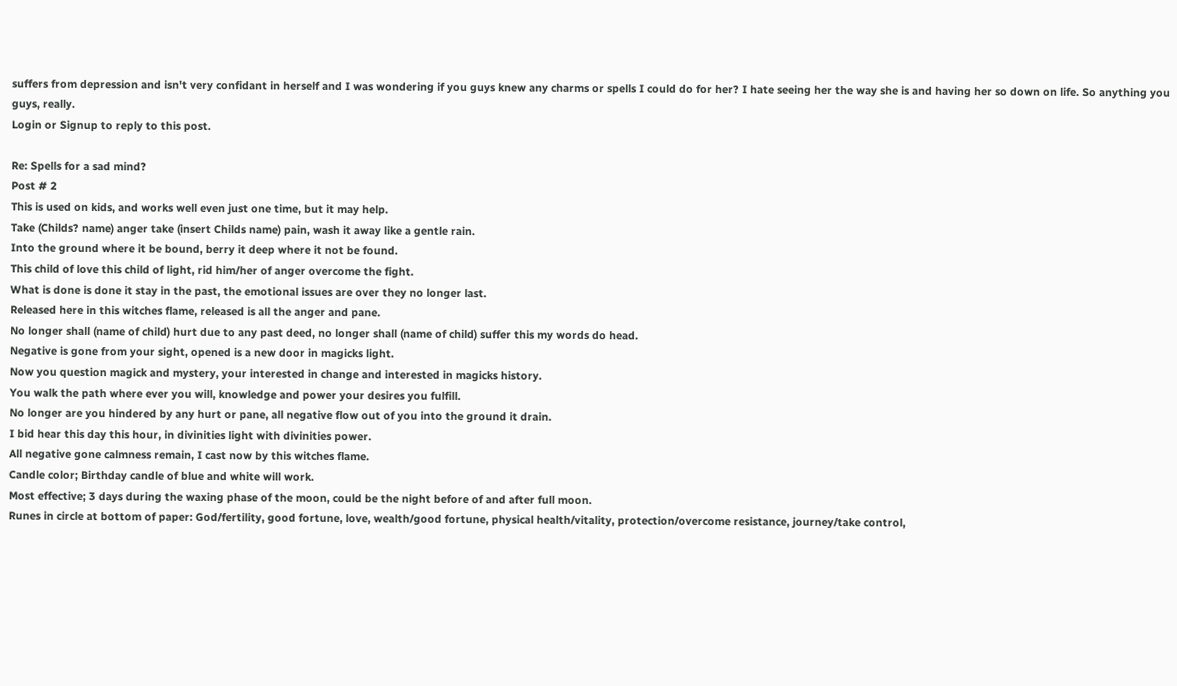suffers from depression and isn't very confidant in herself and I was wondering if you guys knew any charms or spells I could do for her? I hate seeing her the way she is and having her so down on life. So anything you guys, really.
Login or Signup to reply to this post.

Re: Spells for a sad mind?
Post # 2
This is used on kids, and works well even just one time, but it may help.
Take (Childs? name) anger take (insert Childs name) pain, wash it away like a gentle rain.
Into the ground where it be bound, berry it deep where it not be found.
This child of love this child of light, rid him/her of anger overcome the fight.
What is done is done it stay in the past, the emotional issues are over they no longer last.
Released here in this witches flame, released is all the anger and pane.
No longer shall (name of child) hurt due to any past deed, no longer shall (name of child) suffer this my words do head.
Negative is gone from your sight, opened is a new door in magicks light.
Now you question magick and mystery, your interested in change and interested in magicks history.
You walk the path where ever you will, knowledge and power your desires you fulfill.
No longer are you hindered by any hurt or pane, all negative flow out of you into the ground it drain.
I bid hear this day this hour, in divinities light with divinities power.
All negative gone calmness remain, I cast now by this witches flame.
Candle color; Birthday candle of blue and white will work.
Most effective; 3 days during the waxing phase of the moon, could be the night before of and after full moon.
Runes in circle at bottom of paper: God/fertility, good fortune, love, wealth/good fortune, physical health/vitality, protection/overcome resistance, journey/take control,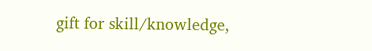gift for skill/knowledge,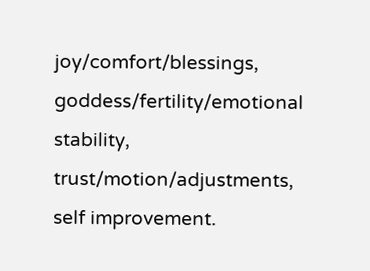joy/comfort/blessings, goddess/fertility/emotional stability, trust/motion/adjustments, self improvement.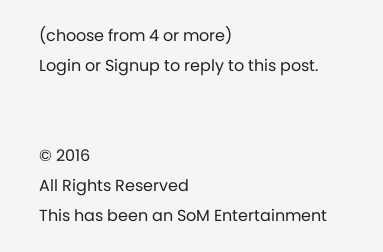(choose from 4 or more)
Login or Signup to reply to this post.


© 2016
All Rights Reserved
This has been an SoM Entertainment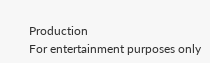Production
For entertainment purposes only